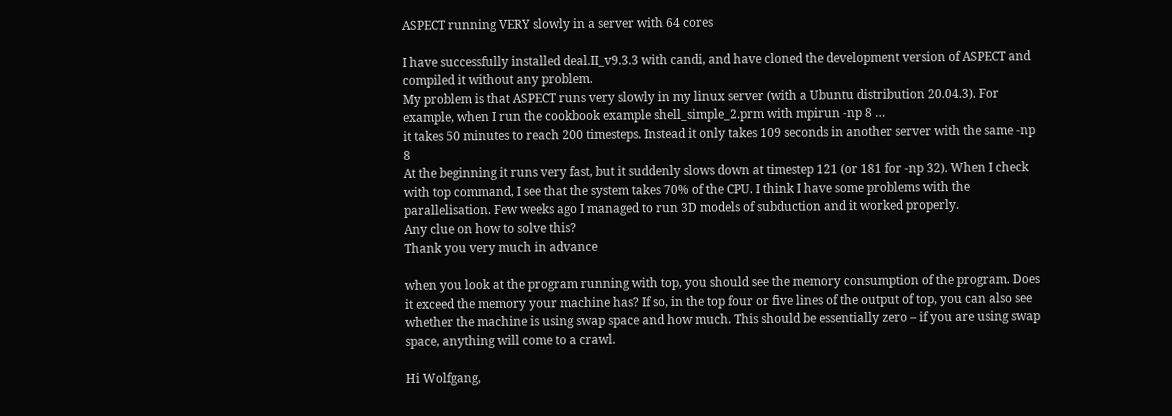ASPECT running VERY slowly in a server with 64 cores

I have successfully installed deal.II_v9.3.3 with candi, and have cloned the development version of ASPECT and compiled it without any problem.
My problem is that ASPECT runs very slowly in my linux server (with a Ubuntu distribution 20.04.3). For example, when I run the cookbook example shell_simple_2.prm with mpirun -np 8 …
it takes 50 minutes to reach 200 timesteps. Instead it only takes 109 seconds in another server with the same -np 8
At the beginning it runs very fast, but it suddenly slows down at timestep 121 (or 181 for -np 32). When I check with top command, I see that the system takes 70% of the CPU. I think I have some problems with the parallelisation. Few weeks ago I managed to run 3D models of subduction and it worked properly.
Any clue on how to solve this?
Thank you very much in advance

when you look at the program running with top, you should see the memory consumption of the program. Does it exceed the memory your machine has? If so, in the top four or five lines of the output of top, you can also see whether the machine is using swap space and how much. This should be essentially zero – if you are using swap space, anything will come to a crawl.

Hi Wolfgang,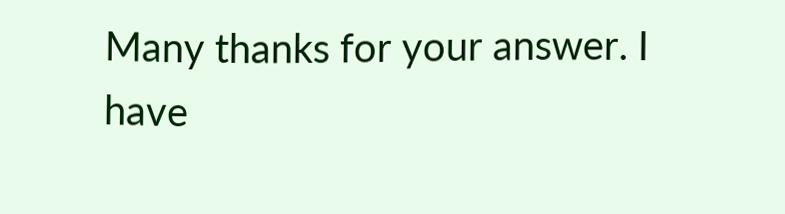Many thanks for your answer. I have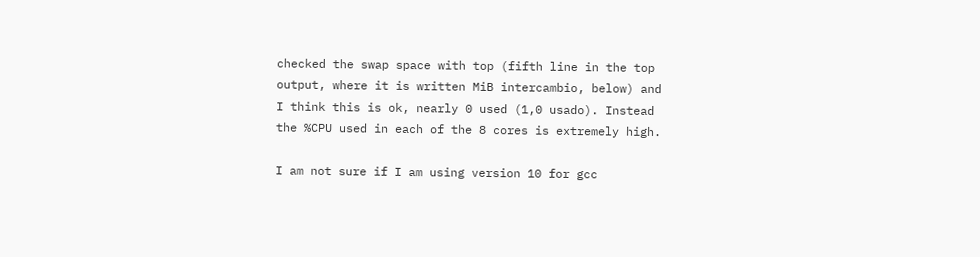checked the swap space with top (fifth line in the top output, where it is written MiB intercambio, below) and I think this is ok, nearly 0 used (1,0 usado). Instead the %CPU used in each of the 8 cores is extremely high.

I am not sure if I am using version 10 for gcc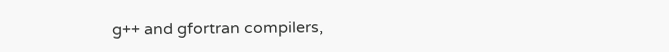g++ and gfortran compilers,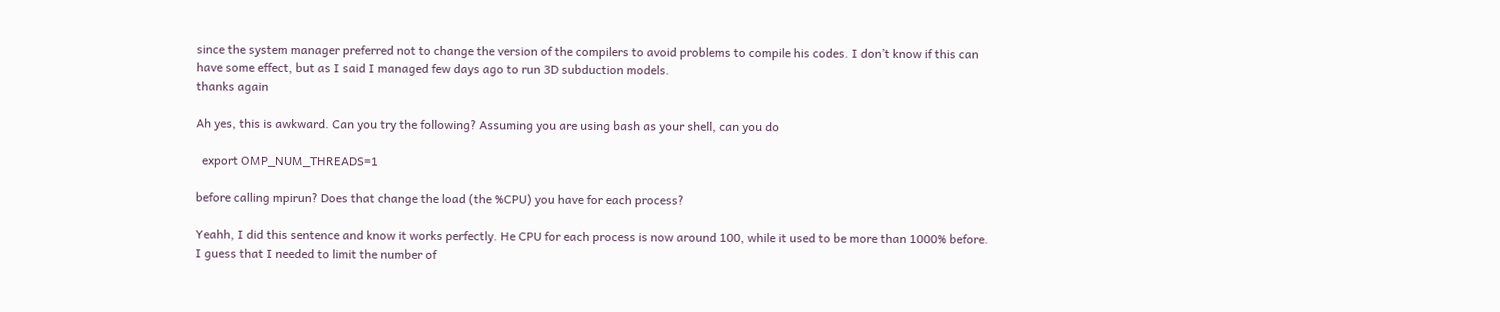since the system manager preferred not to change the version of the compilers to avoid problems to compile his codes. I don’t know if this can have some effect, but as I said I managed few days ago to run 3D subduction models.
thanks again

Ah yes, this is awkward. Can you try the following? Assuming you are using bash as your shell, can you do

  export OMP_NUM_THREADS=1

before calling mpirun? Does that change the load (the %CPU) you have for each process?

Yeahh, I did this sentence and know it works perfectly. He CPU for each process is now around 100, while it used to be more than 1000% before.
I guess that I needed to limit the number of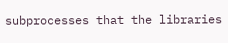subprocesses that the libraries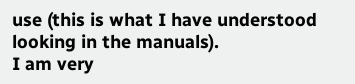use (this is what I have understood looking in the manuals).
I am very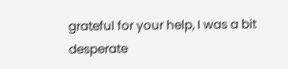grateful for your help, I was a bit desperate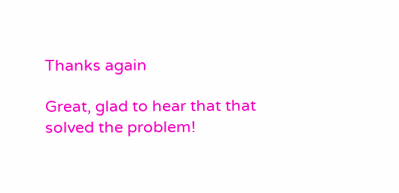Thanks again

Great, glad to hear that that solved the problem!